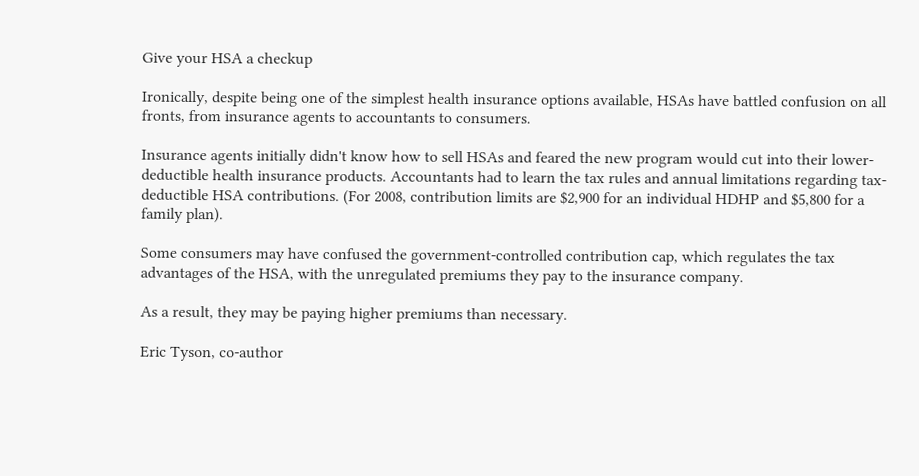Give your HSA a checkup

Ironically, despite being one of the simplest health insurance options available, HSAs have battled confusion on all fronts, from insurance agents to accountants to consumers.

Insurance agents initially didn't know how to sell HSAs and feared the new program would cut into their lower-deductible health insurance products. Accountants had to learn the tax rules and annual limitations regarding tax-deductible HSA contributions. (For 2008, contribution limits are $2,900 for an individual HDHP and $5,800 for a family plan).

Some consumers may have confused the government-controlled contribution cap, which regulates the tax advantages of the HSA, with the unregulated premiums they pay to the insurance company.

As a result, they may be paying higher premiums than necessary.

Eric Tyson, co-author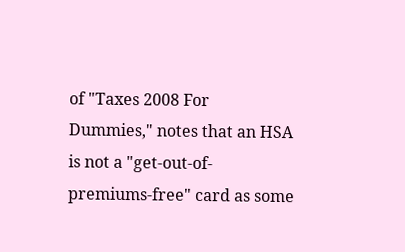of "Taxes 2008 For Dummies," notes that an HSA is not a "get-out-of-premiums-free" card as some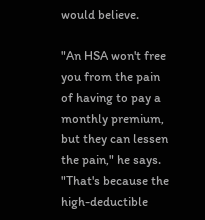would believe.

"An HSA won't free you from the pain of having to pay a monthly premium, but they can lessen the pain," he says. "That's because the high-deductible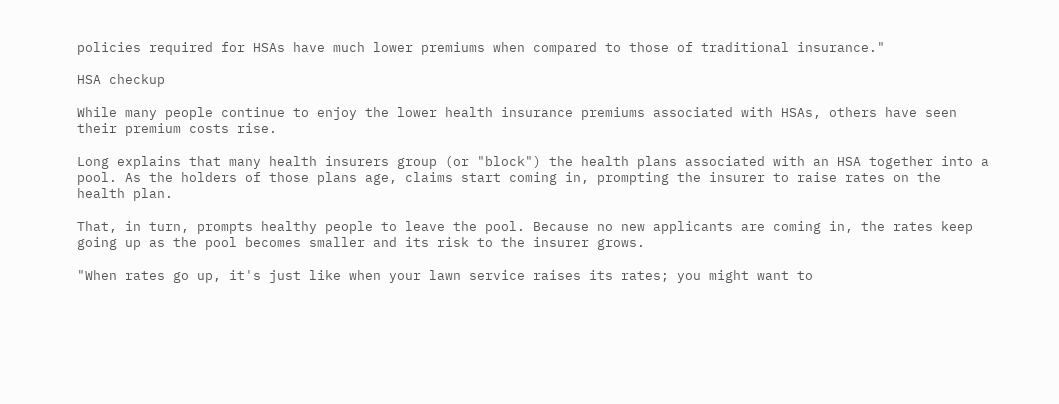policies required for HSAs have much lower premiums when compared to those of traditional insurance."

HSA checkup

While many people continue to enjoy the lower health insurance premiums associated with HSAs, others have seen their premium costs rise.

Long explains that many health insurers group (or "block") the health plans associated with an HSA together into a pool. As the holders of those plans age, claims start coming in, prompting the insurer to raise rates on the health plan.

That, in turn, prompts healthy people to leave the pool. Because no new applicants are coming in, the rates keep going up as the pool becomes smaller and its risk to the insurer grows.

"When rates go up, it's just like when your lawn service raises its rates; you might want to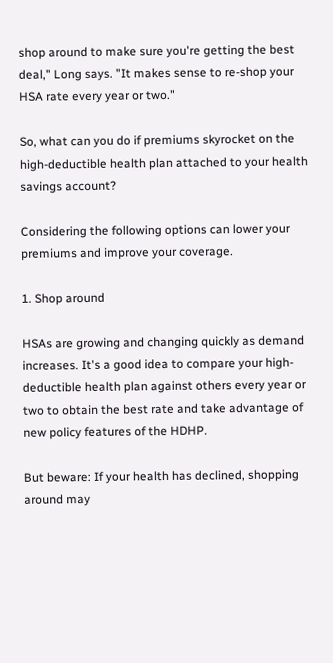shop around to make sure you're getting the best deal," Long says. "It makes sense to re-shop your HSA rate every year or two."

So, what can you do if premiums skyrocket on the high-deductible health plan attached to your health savings account?

Considering the following options can lower your premiums and improve your coverage.

1. Shop around

HSAs are growing and changing quickly as demand increases. It's a good idea to compare your high-deductible health plan against others every year or two to obtain the best rate and take advantage of new policy features of the HDHP.

But beware: If your health has declined, shopping around may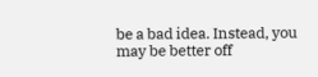be a bad idea. Instead, you may be better off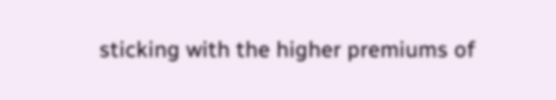sticking with the higher premiums of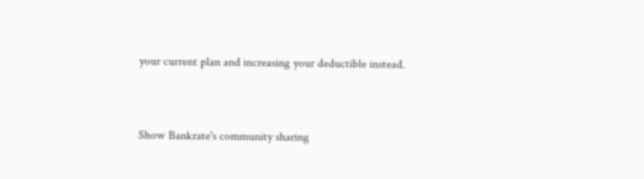your current plan and increasing your deductible instead.


Show Bankrate's community sharing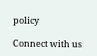policy

Connect with us